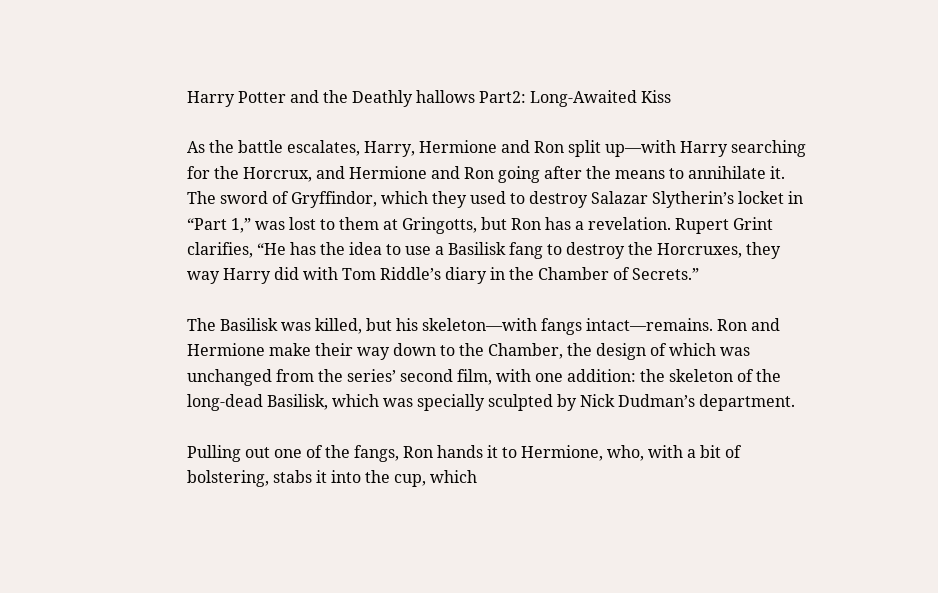Harry Potter and the Deathly hallows Part2: Long-Awaited Kiss

As the battle escalates, Harry, Hermione and Ron split up—with Harry searching for the Horcrux, and Hermione and Ron going after the means to annihilate it. The sword of Gryffindor, which they used to destroy Salazar Slytherin’s locket in “Part 1,” was lost to them at Gringotts, but Ron has a revelation. Rupert Grint clarifies, “He has the idea to use a Basilisk fang to destroy the Horcruxes, they way Harry did with Tom Riddle’s diary in the Chamber of Secrets.”

The Basilisk was killed, but his skeleton—with fangs intact—remains. Ron and Hermione make their way down to the Chamber, the design of which was unchanged from the series’ second film, with one addition: the skeleton of the long-dead Basilisk, which was specially sculpted by Nick Dudman’s department.

Pulling out one of the fangs, Ron hands it to Hermione, who, with a bit of bolstering, stabs it into the cup, which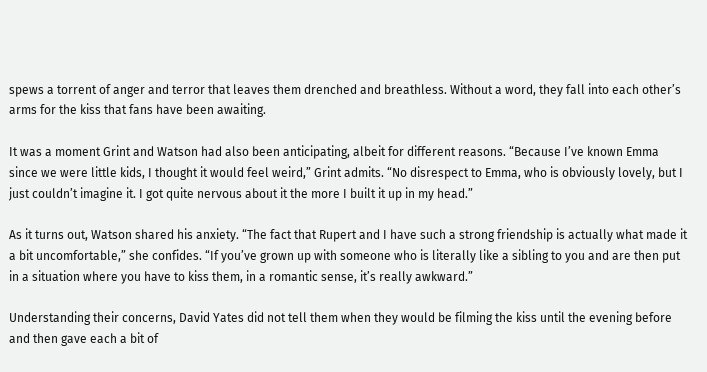spews a torrent of anger and terror that leaves them drenched and breathless. Without a word, they fall into each other’s arms for the kiss that fans have been awaiting.

It was a moment Grint and Watson had also been anticipating, albeit for different reasons. “Because I’ve known Emma since we were little kids, I thought it would feel weird,” Grint admits. “No disrespect to Emma, who is obviously lovely, but I just couldn’t imagine it. I got quite nervous about it the more I built it up in my head.”

As it turns out, Watson shared his anxiety. “The fact that Rupert and I have such a strong friendship is actually what made it a bit uncomfortable,” she confides. “If you’ve grown up with someone who is literally like a sibling to you and are then put in a situation where you have to kiss them, in a romantic sense, it’s really awkward.”

Understanding their concerns, David Yates did not tell them when they would be filming the kiss until the evening before and then gave each a bit of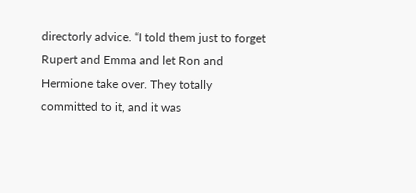directorly advice. “I told them just to forget Rupert and Emma and let Ron and Hermione take over. They totally committed to it, and it was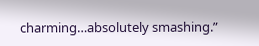charming…absolutely smashing.”